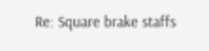Re: Square brake staffs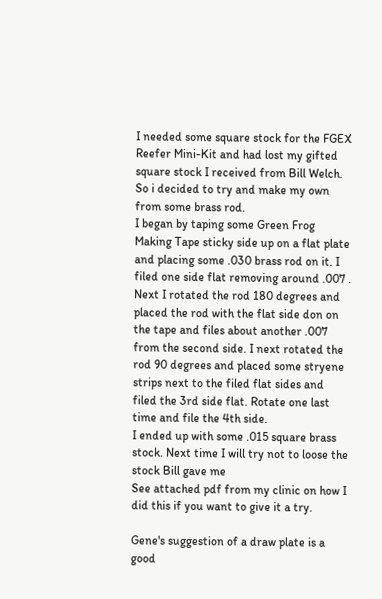I needed some square stock for the FGEX Reefer Mini-Kit and had lost my gifted square stock I received from Bill Welch. So i decided to try and make my own from some brass rod.
I began by taping some Green Frog Making Tape sticky side up on a flat plate and placing some .030 brass rod on it. I filed one side flat removing around .007 . Next I rotated the rod 180 degrees and placed the rod with the flat side don on the tape and files about another .007 from the second side. I next rotated the rod 90 degrees and placed some stryene strips next to the filed flat sides and filed the 3rd side flat. Rotate one last time and file the 4th side.
I ended up with some .015 square brass stock. Next time I will try not to loose the stock Bill gave me
See attached pdf from my clinic on how I did this if you want to give it a try.

Gene's suggestion of a draw plate is a good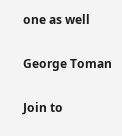one as well

George Toman

Join to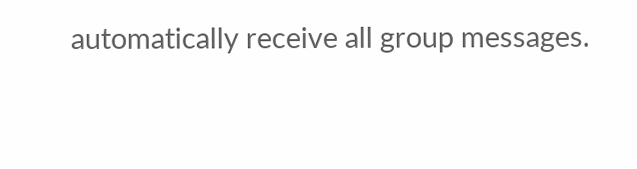automatically receive all group messages.